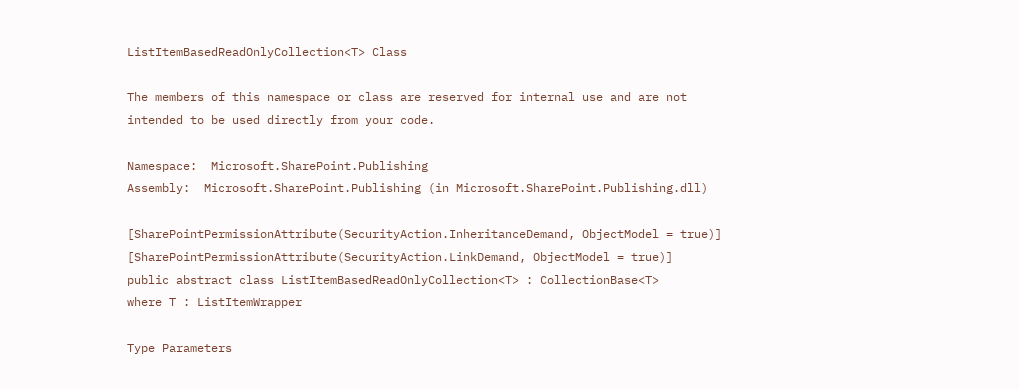ListItemBasedReadOnlyCollection<T> Class

The members of this namespace or class are reserved for internal use and are not intended to be used directly from your code.

Namespace:  Microsoft.SharePoint.Publishing
Assembly:  Microsoft.SharePoint.Publishing (in Microsoft.SharePoint.Publishing.dll)

[SharePointPermissionAttribute(SecurityAction.InheritanceDemand, ObjectModel = true)]
[SharePointPermissionAttribute(SecurityAction.LinkDemand, ObjectModel = true)]
public abstract class ListItemBasedReadOnlyCollection<T> : CollectionBase<T>
where T : ListItemWrapper

Type Parameters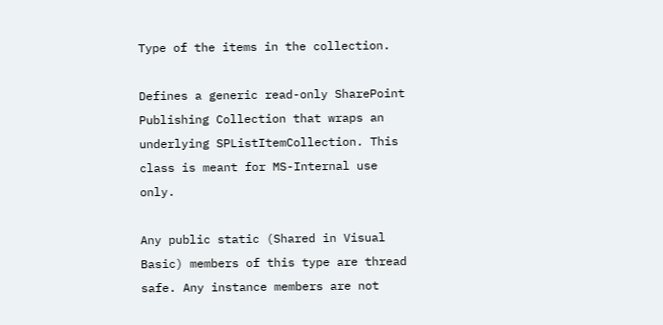Type of the items in the collection.

Defines a generic read-only SharePoint Publishing Collection that wraps an underlying SPListItemCollection. This class is meant for MS-Internal use only.

Any public static (Shared in Visual Basic) members of this type are thread safe. Any instance members are not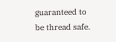guaranteed to be thread safe.